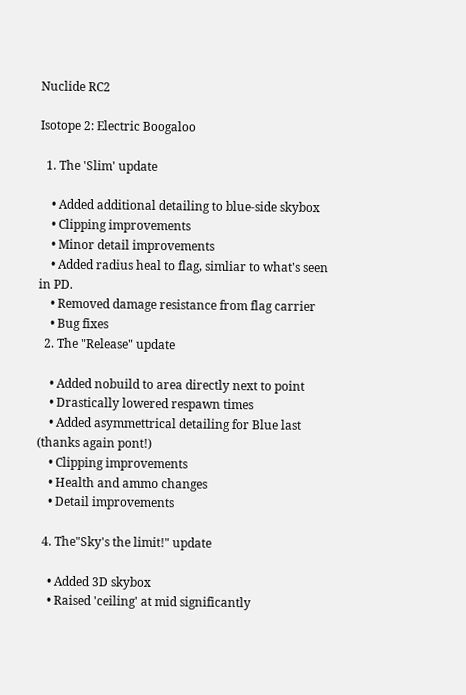Nuclide RC2

Isotope 2: Electric Boogaloo

  1. The 'Slim' update

    • Added additional detailing to blue-side skybox
    • Clipping improvements
    • Minor detail improvements
    • Added radius heal to flag, simliar to what's seen in PD.
    • Removed damage resistance from flag carrier
    • Bug fixes
  2. The "Release" update

    • Added nobuild to area directly next to point
    • Drastically lowered respawn times
    • Added asymmettrical detailing for Blue last (thanks again pont!)
    • Clipping improvements
    • Health and ammo changes
    • Detail improvements

  4. The"Sky's the limit!" update

    • Added 3D skybox
    • Raised 'ceiling' at mid significantly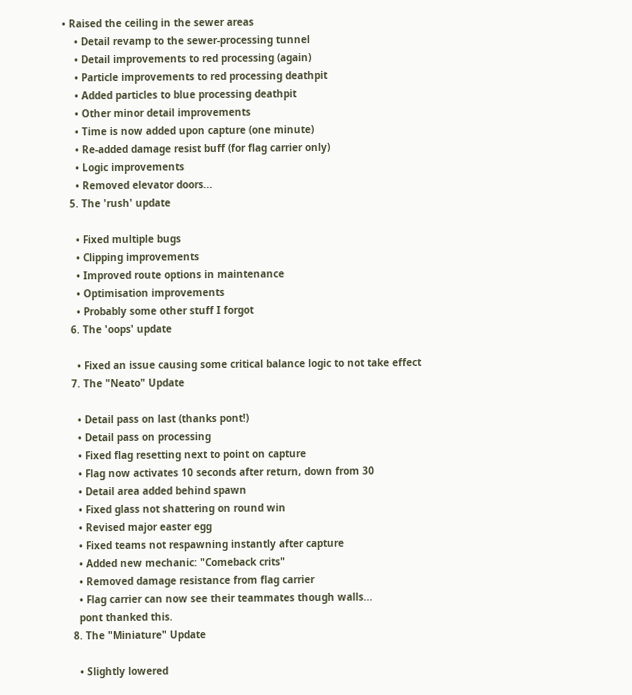• Raised the ceiling in the sewer areas
    • Detail revamp to the sewer-processing tunnel
    • Detail improvements to red processing (again)
    • Particle improvements to red processing deathpit
    • Added particles to blue processing deathpit
    • Other minor detail improvements
    • Time is now added upon capture (one minute)
    • Re-added damage resist buff (for flag carrier only)
    • Logic improvements
    • Removed elevator doors...
  5. The 'rush' update

    • Fixed multiple bugs
    • Clipping improvements
    • Improved route options in maintenance
    • Optimisation improvements
    • Probably some other stuff I forgot
  6. The 'oops' update

    • Fixed an issue causing some critical balance logic to not take effect
  7. The "Neato" Update

    • Detail pass on last (thanks pont!)
    • Detail pass on processing
    • Fixed flag resetting next to point on capture
    • Flag now activates 10 seconds after return, down from 30
    • Detail area added behind spawn
    • Fixed glass not shattering on round win
    • Revised major easter egg
    • Fixed teams not respawning instantly after capture
    • Added new mechanic: "Comeback crits"
    • Removed damage resistance from flag carrier
    • Flag carrier can now see their teammates though walls...
    pont thanked this.
  8. The "Miniature" Update

    • Slightly lowered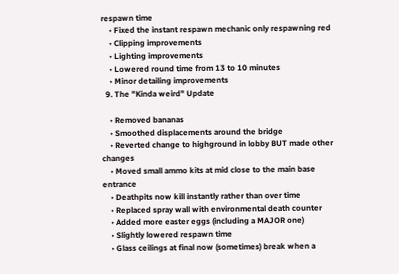respawn time
    • Fixed the instant respawn mechanic only respawning red
    • Clipping improvements
    • Lighting improvements
    • Lowered round time from 13 to 10 minutes
    • Minor detailing improvements
  9. The "Kinda weird" Update

    • Removed bananas
    • Smoothed displacements around the bridge
    • Reverted change to highground in lobby BUT made other changes
    • Moved small ammo kits at mid close to the main base entrance
    • Deathpits now kill instantly rather than over time
    • Replaced spray wall with environmental death counter
    • Added more easter eggs (including a MAJOR one)
    • Slightly lowered respawn time
    • Glass ceilings at final now (sometimes) break when a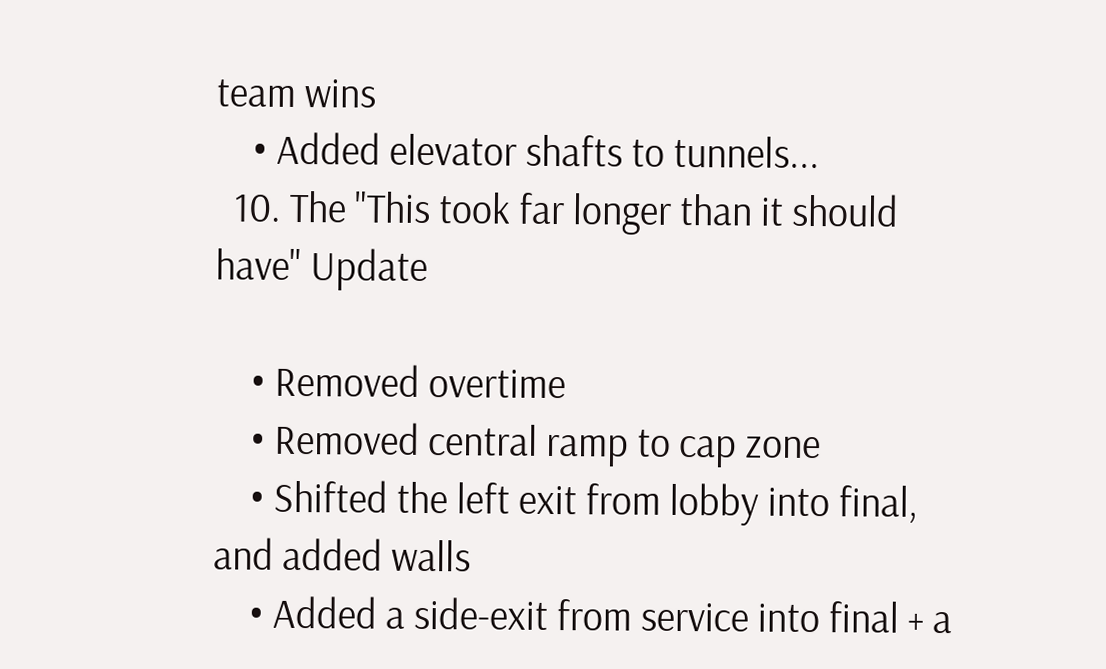team wins
    • Added elevator shafts to tunnels...
  10. The "This took far longer than it should have" Update

    • Removed overtime
    • Removed central ramp to cap zone
    • Shifted the left exit from lobby into final, and added walls
    • Added a side-exit from service into final + a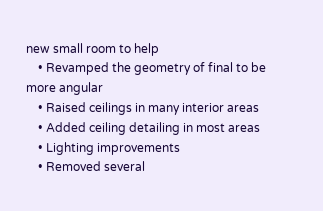new small room to help
    • Revamped the geometry of final to be more angular
    • Raised ceilings in many interior areas
    • Added ceiling detailing in most areas
    • Lighting improvements
    • Removed several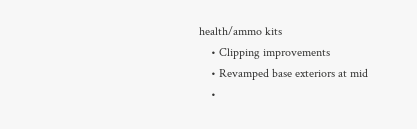health/ammo kits
    • Clipping improvements
    • Revamped base exteriors at mid
    •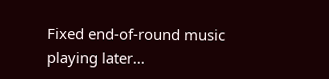Fixed end-of-round music playing later...